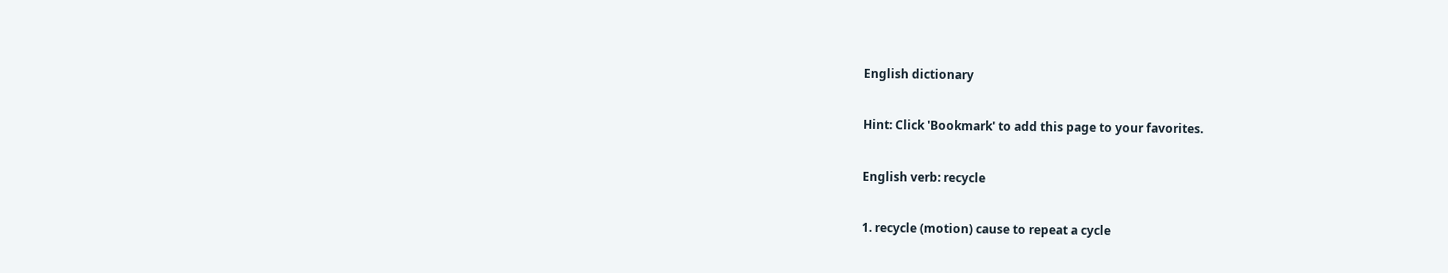English dictionary

Hint: Click 'Bookmark' to add this page to your favorites.

English verb: recycle

1. recycle (motion) cause to repeat a cycle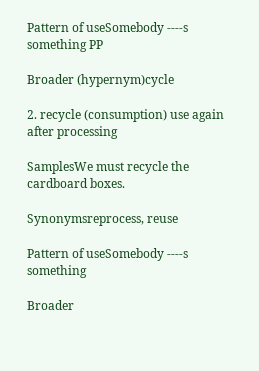Pattern of useSomebody ----s something PP

Broader (hypernym)cycle

2. recycle (consumption) use again after processing

SamplesWe must recycle the cardboard boxes.

Synonymsreprocess, reuse

Pattern of useSomebody ----s something

Broader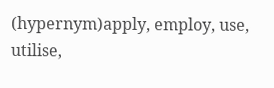(hypernym)apply, employ, use, utilise,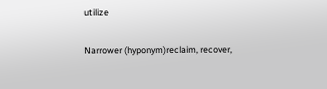utilize

Narrower (hyponym)reclaim, recover,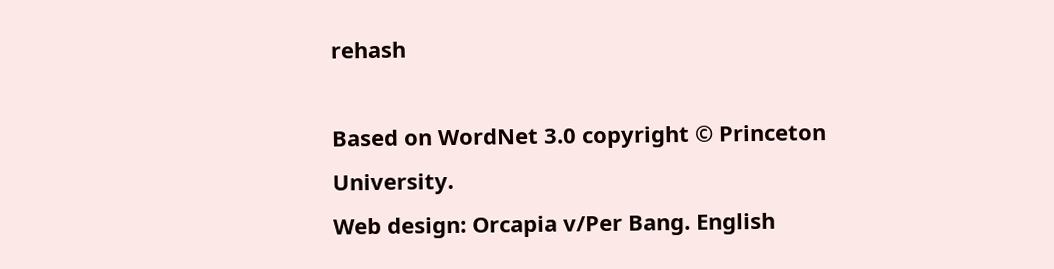rehash

Based on WordNet 3.0 copyright © Princeton University.
Web design: Orcapia v/Per Bang. English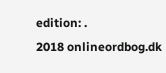edition: .
2018 onlineordbog.dk